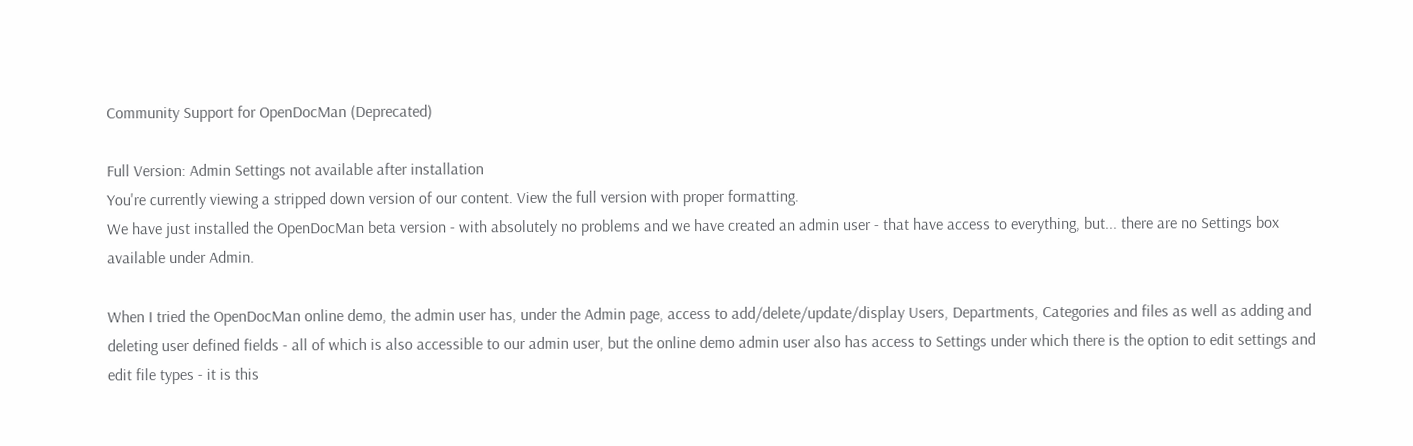Community Support for OpenDocMan (Deprecated)

Full Version: Admin Settings not available after installation
You're currently viewing a stripped down version of our content. View the full version with proper formatting.
We have just installed the OpenDocMan beta version - with absolutely no problems and we have created an admin user - that have access to everything, but... there are no Settings box available under Admin.

When I tried the OpenDocMan online demo, the admin user has, under the Admin page, access to add/delete/update/display Users, Departments, Categories and files as well as adding and deleting user defined fields - all of which is also accessible to our admin user, but the online demo admin user also has access to Settings under which there is the option to edit settings and edit file types - it is this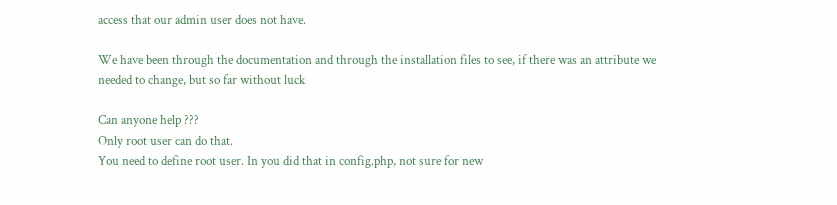access that our admin user does not have.

We have been through the documentation and through the installation files to see, if there was an attribute we needed to change, but so far without luck

Can anyone help ???
Only root user can do that.
You need to define root user. In you did that in config.php, not sure for new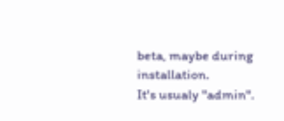beta, maybe during installation.
It's usualy "admin".